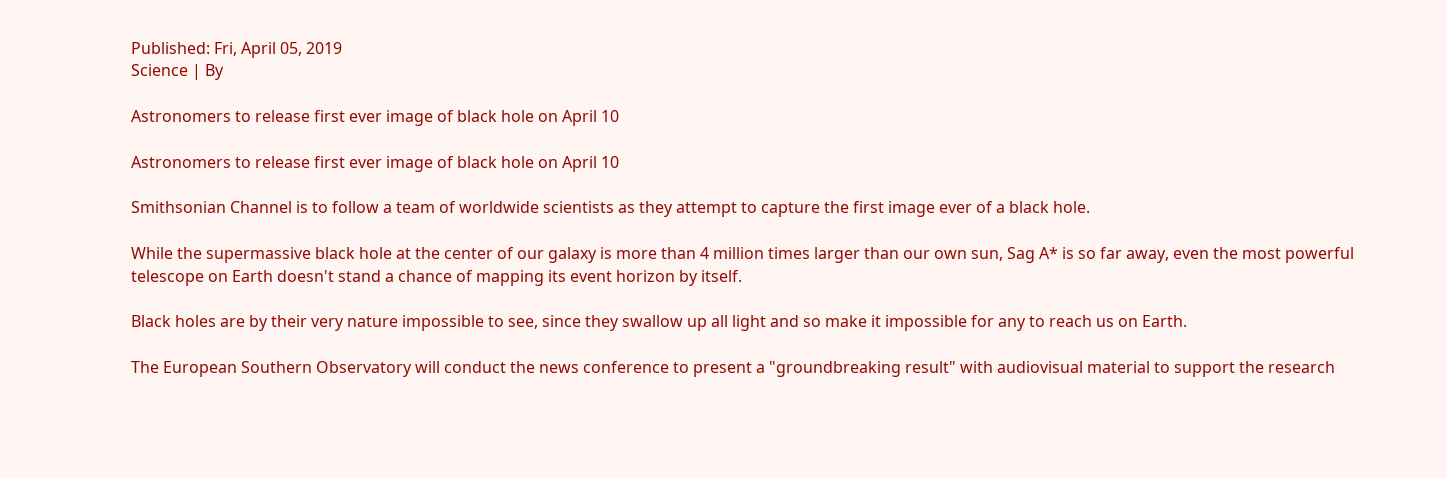Published: Fri, April 05, 2019
Science | By

Astronomers to release first ever image of black hole on April 10

Astronomers to release first ever image of black hole on April 10

Smithsonian Channel is to follow a team of worldwide scientists as they attempt to capture the first image ever of a black hole.

While the supermassive black hole at the center of our galaxy is more than 4 million times larger than our own sun, Sag A* is so far away, even the most powerful telescope on Earth doesn't stand a chance of mapping its event horizon by itself.

Black holes are by their very nature impossible to see, since they swallow up all light and so make it impossible for any to reach us on Earth.

The European Southern Observatory will conduct the news conference to present a "groundbreaking result" with audiovisual material to support the research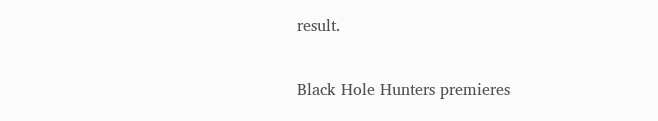result.

Black Hole Hunters premieres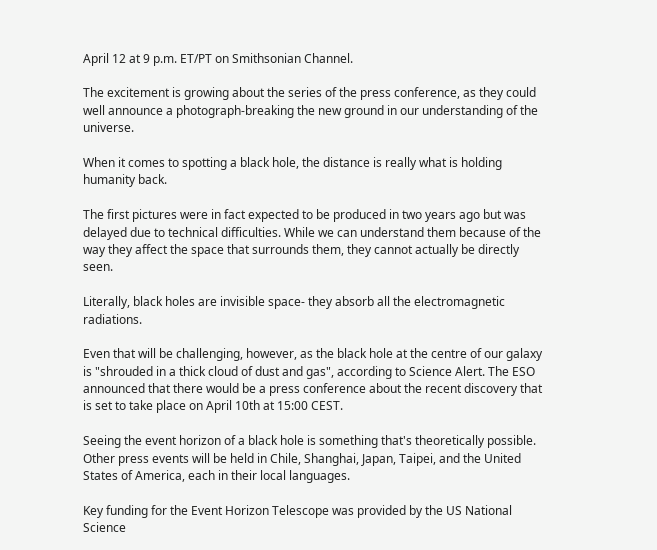April 12 at 9 p.m. ET/PT on Smithsonian Channel.

The excitement is growing about the series of the press conference, as they could well announce a photograph-breaking the new ground in our understanding of the universe.

When it comes to spotting a black hole, the distance is really what is holding humanity back.

The first pictures were in fact expected to be produced in two years ago but was delayed due to technical difficulties. While we can understand them because of the way they affect the space that surrounds them, they cannot actually be directly seen.

Literally, black holes are invisible space- they absorb all the electromagnetic radiations.

Even that will be challenging, however, as the black hole at the centre of our galaxy is "shrouded in a thick cloud of dust and gas", according to Science Alert. The ESO announced that there would be a press conference about the recent discovery that is set to take place on April 10th at 15:00 CEST.

Seeing the event horizon of a black hole is something that's theoretically possible. Other press events will be held in Chile, Shanghai, Japan, Taipei, and the United States of America, each in their local languages.

Key funding for the Event Horizon Telescope was provided by the US National Science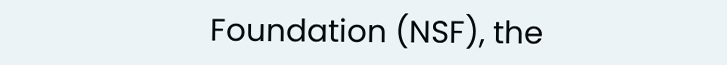Foundation (NSF), the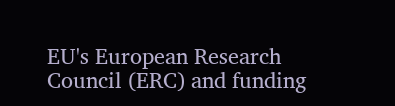EU's European Research Council (ERC) and funding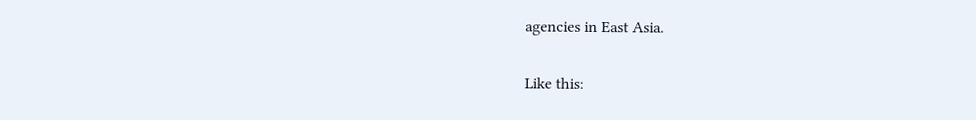agencies in East Asia.

Like this: